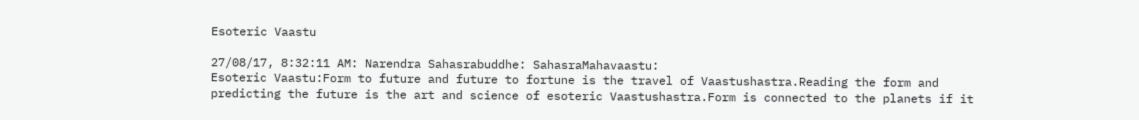Esoteric Vaastu

27/08/17, 8:32:11 AM: Narendra Sahasrabuddhe: SahasraMahavaastu:
Esoteric Vaastu:Form to future and future to fortune is the travel of Vaastushastra.Reading the form and predicting the future is the art and science of esoteric Vaastushastra.Form is connected to the planets if it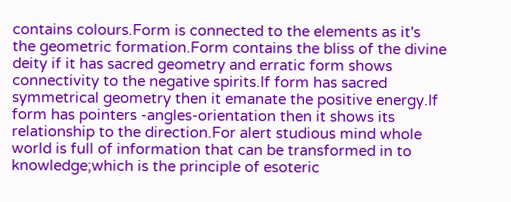contains colours.Form is connected to the elements as it's the geometric formation.Form contains the bliss of the divine deity if it has sacred geometry and erratic form shows connectivity to the negative spirits.If form has sacred symmetrical geometry then it emanate the positive energy.If form has pointers -angles-orientation then it shows its relationship to the direction.For alert studious mind whole world is full of information that can be transformed in to knowledge;which is the principle of esoteric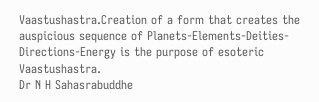Vaastushastra.Creation of a form that creates the auspicious sequence of Planets-Elements-Deities-Directions-Energy is the purpose of esoteric Vaastushastra.
Dr N H Sahasrabuddhe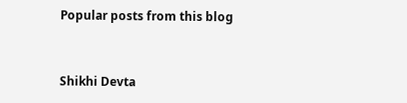Popular posts from this blog


Shikhi Devta